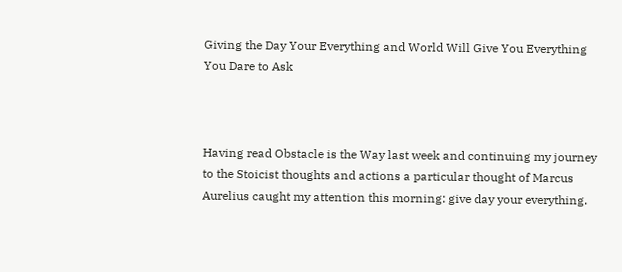Giving the Day Your Everything and World Will Give You Everything You Dare to Ask



Having read Obstacle is the Way last week and continuing my journey to the Stoicist thoughts and actions a particular thought of Marcus Aurelius caught my attention this morning: give day your everything.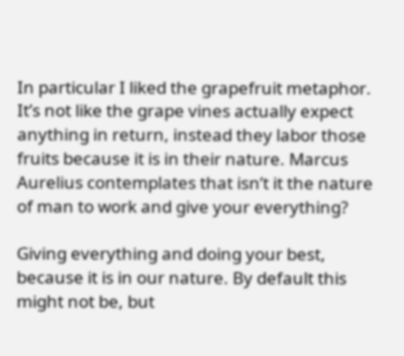In particular I liked the grapefruit metaphor. It’s not like the grape vines actually expect anything in return, instead they labor those fruits because it is in their nature. Marcus Aurelius contemplates that isn’t it the nature of man to work and give your everything?

Giving everything and doing your best, because it is in our nature. By default this might not be, but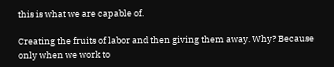this is what we are capable of.

Creating the fruits of labor and then giving them away. Why? Because only when we work to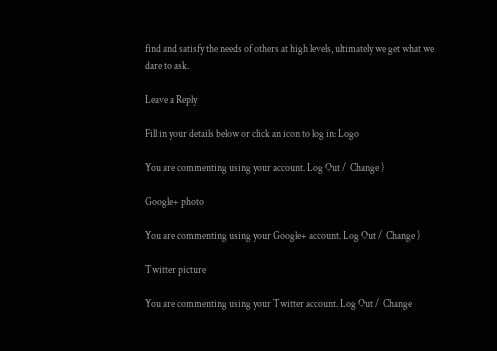find and satisfy the needs of others at high levels, ultimately we get what we dare to ask.

Leave a Reply

Fill in your details below or click an icon to log in: Logo

You are commenting using your account. Log Out /  Change )

Google+ photo

You are commenting using your Google+ account. Log Out /  Change )

Twitter picture

You are commenting using your Twitter account. Log Out /  Change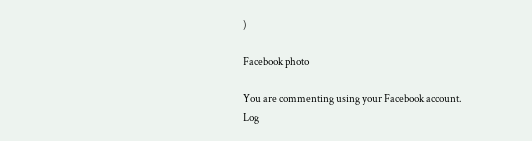)

Facebook photo

You are commenting using your Facebook account. Log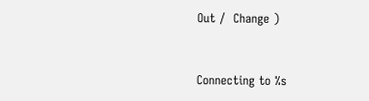Out /  Change )


Connecting to %s